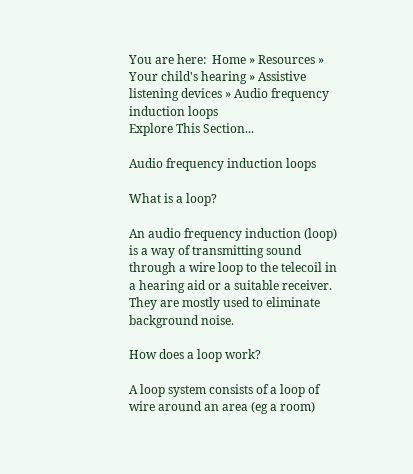You are here:  Home » Resources » Your child's hearing » Assistive listening devices » Audio frequency induction loops
Explore This Section...

Audio frequency induction loops

What is a loop?

An audio frequency induction (loop) is a way of transmitting sound through a wire loop to the telecoil in a hearing aid or a suitable receiver. They are mostly used to eliminate background noise.

How does a loop work?

A loop system consists of a loop of wire around an area (eg a room)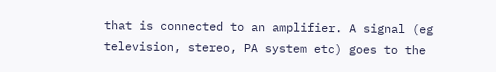that is connected to an amplifier. A signal (eg television, stereo, PA system etc) goes to the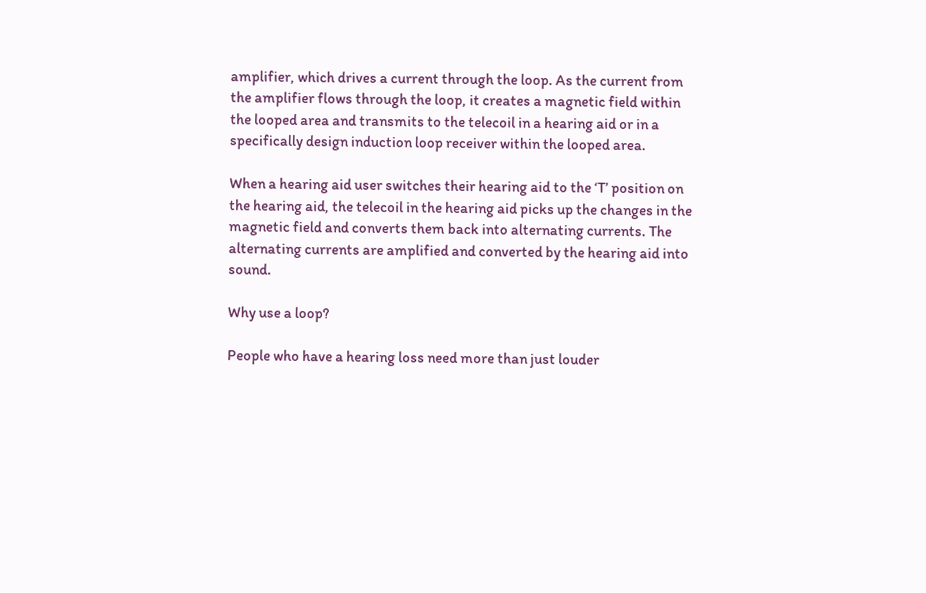amplifier, which drives a current through the loop. As the current from the amplifier flows through the loop, it creates a magnetic field within the looped area and transmits to the telecoil in a hearing aid or in a specifically design induction loop receiver within the looped area.

When a hearing aid user switches their hearing aid to the ‘T’ position on the hearing aid, the telecoil in the hearing aid picks up the changes in the magnetic field and converts them back into alternating currents. The alternating currents are amplified and converted by the hearing aid into sound.

Why use a loop?

People who have a hearing loss need more than just louder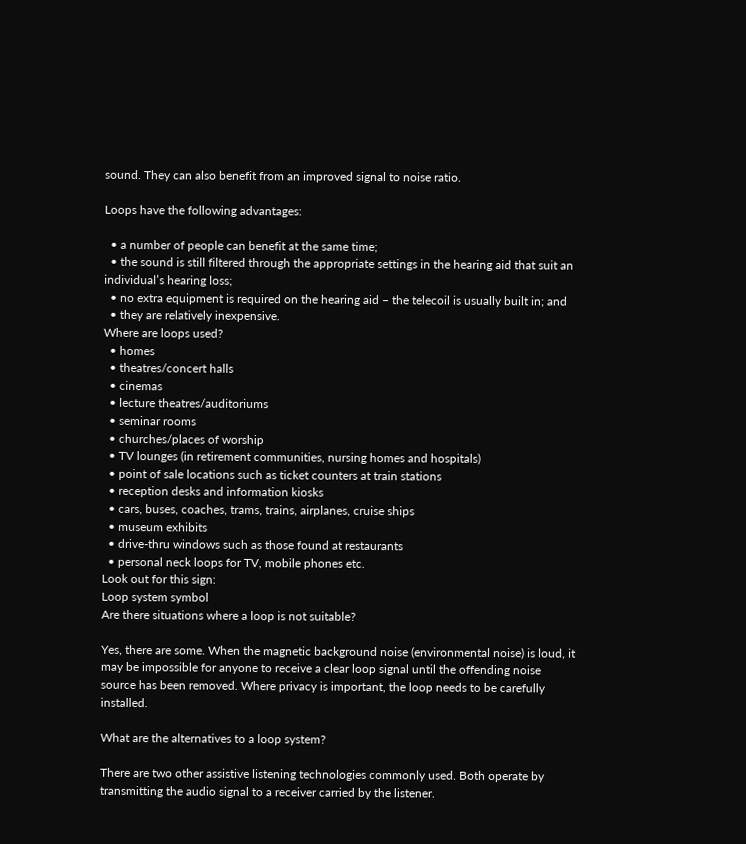sound. They can also benefit from an improved signal to noise ratio.

Loops have the following advantages:

  • a number of people can benefit at the same time;
  • the sound is still filtered through the appropriate settings in the hearing aid that suit an individual’s hearing loss;
  • no extra equipment is required on the hearing aid – the telecoil is usually built in; and
  • they are relatively inexpensive.
Where are loops used?
  • homes
  • theatres/concert halls
  • cinemas
  • lecture theatres/auditoriums
  • seminar rooms
  • churches/places of worship
  • TV lounges (in retirement communities, nursing homes and hospitals)
  • point of sale locations such as ticket counters at train stations
  • reception desks and information kiosks
  • cars, buses, coaches, trams, trains, airplanes, cruise ships
  • museum exhibits
  • drive-thru windows such as those found at restaurants
  • personal neck loops for TV, mobile phones etc.
Look out for this sign:
Loop system symbol
Are there situations where a loop is not suitable?

Yes, there are some. When the magnetic background noise (environmental noise) is loud, it may be impossible for anyone to receive a clear loop signal until the offending noise source has been removed. Where privacy is important, the loop needs to be carefully installed.

What are the alternatives to a loop system?

There are two other assistive listening technologies commonly used. Both operate by transmitting the audio signal to a receiver carried by the listener.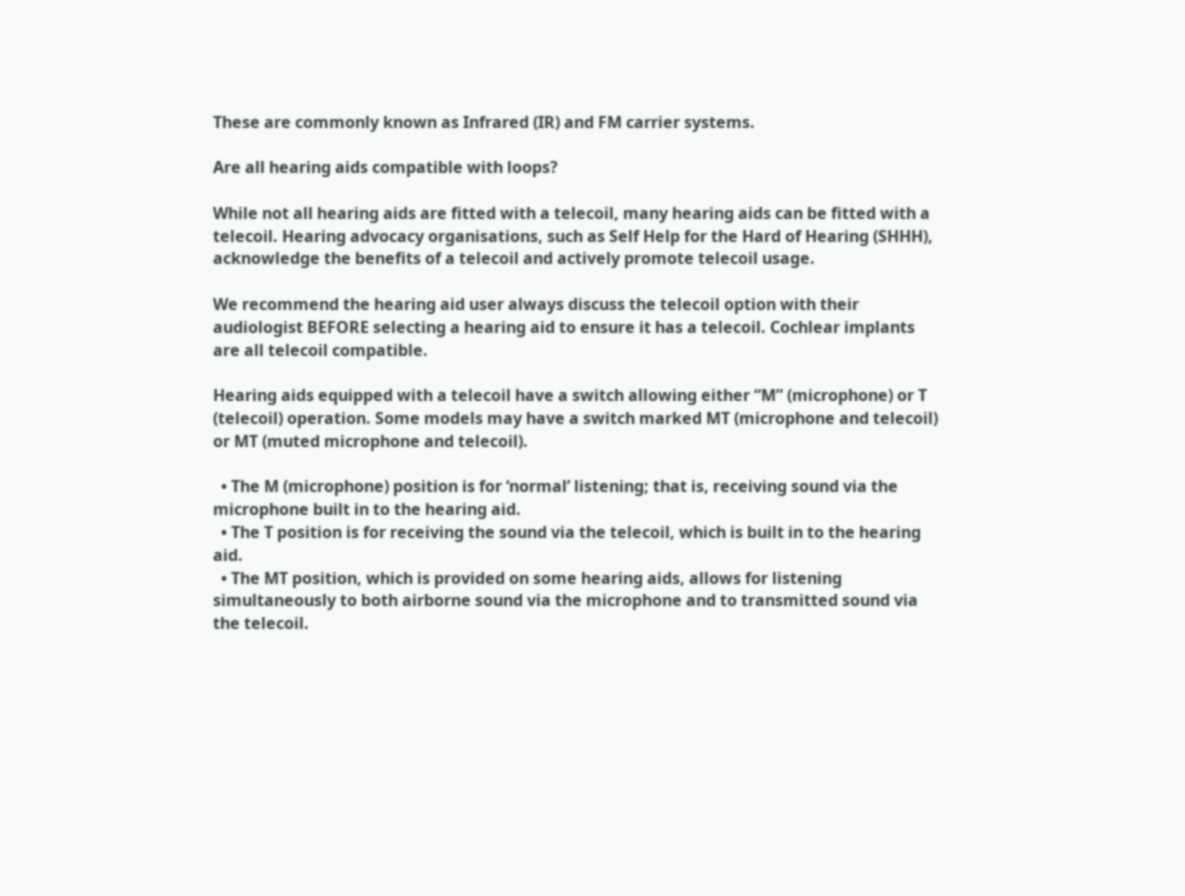These are commonly known as Infrared (IR) and FM carrier systems.

Are all hearing aids compatible with loops?

While not all hearing aids are fitted with a telecoil, many hearing aids can be fitted with a telecoil. Hearing advocacy organisations, such as Self Help for the Hard of Hearing (SHHH), acknowledge the benefits of a telecoil and actively promote telecoil usage.

We recommend the hearing aid user always discuss the telecoil option with their audiologist BEFORE selecting a hearing aid to ensure it has a telecoil. Cochlear implants are all telecoil compatible.

Hearing aids equipped with a telecoil have a switch allowing either “M” (microphone) or T (telecoil) operation. Some models may have a switch marked MT (microphone and telecoil) or MT (muted microphone and telecoil).

  • The M (microphone) position is for ‘normal’ listening; that is, receiving sound via the microphone built in to the hearing aid.
  • The T position is for receiving the sound via the telecoil, which is built in to the hearing aid.
  • The MT position, which is provided on some hearing aids, allows for listening simultaneously to both airborne sound via the microphone and to transmitted sound via the telecoil.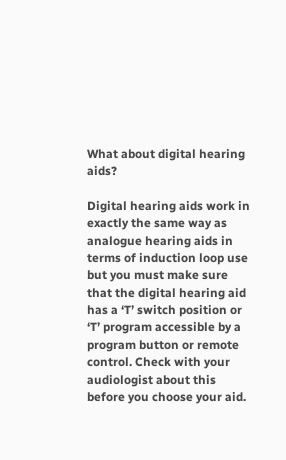What about digital hearing aids?

Digital hearing aids work in exactly the same way as analogue hearing aids in terms of induction loop use but you must make sure that the digital hearing aid has a ‘T’ switch position or ‘T’ program accessible by a program button or remote control. Check with your audiologist about this before you choose your aid.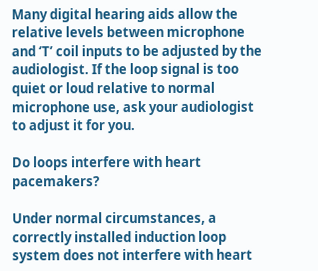Many digital hearing aids allow the relative levels between microphone and ‘T’ coil inputs to be adjusted by the audiologist. If the loop signal is too quiet or loud relative to normal microphone use, ask your audiologist to adjust it for you.

Do loops interfere with heart pacemakers?

Under normal circumstances, a correctly installed induction loop system does not interfere with heart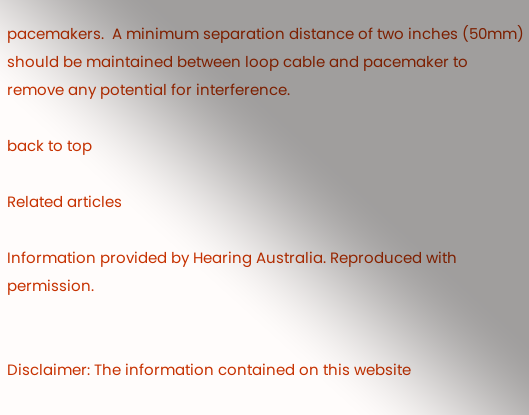pacemakers.  A minimum separation distance of two inches (50mm) should be maintained between loop cable and pacemaker to remove any potential for interference.

back to top

Related articles

Information provided by Hearing Australia. Reproduced with permission.


Disclaimer: The information contained on this website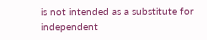is not intended as a substitute for independent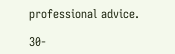professional advice.

30-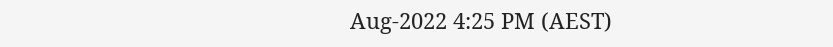Aug-2022 4:25 PM (AEST)